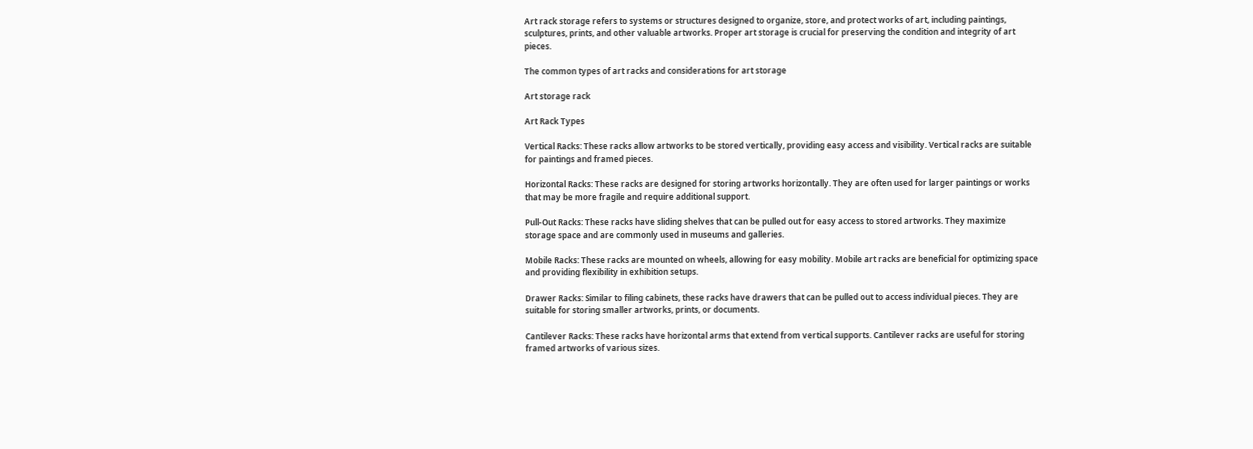Art rack storage refers to systems or structures designed to organize, store, and protect works of art, including paintings, sculptures, prints, and other valuable artworks. Proper art storage is crucial for preserving the condition and integrity of art pieces.

The common types of art racks and considerations for art storage

Art storage rack

Art Rack Types

Vertical Racks: These racks allow artworks to be stored vertically, providing easy access and visibility. Vertical racks are suitable for paintings and framed pieces.

Horizontal Racks: These racks are designed for storing artworks horizontally. They are often used for larger paintings or works that may be more fragile and require additional support.

Pull-Out Racks: These racks have sliding shelves that can be pulled out for easy access to stored artworks. They maximize storage space and are commonly used in museums and galleries.

Mobile Racks: These racks are mounted on wheels, allowing for easy mobility. Mobile art racks are beneficial for optimizing space and providing flexibility in exhibition setups.

Drawer Racks: Similar to filing cabinets, these racks have drawers that can be pulled out to access individual pieces. They are suitable for storing smaller artworks, prints, or documents.

Cantilever Racks: These racks have horizontal arms that extend from vertical supports. Cantilever racks are useful for storing framed artworks of various sizes.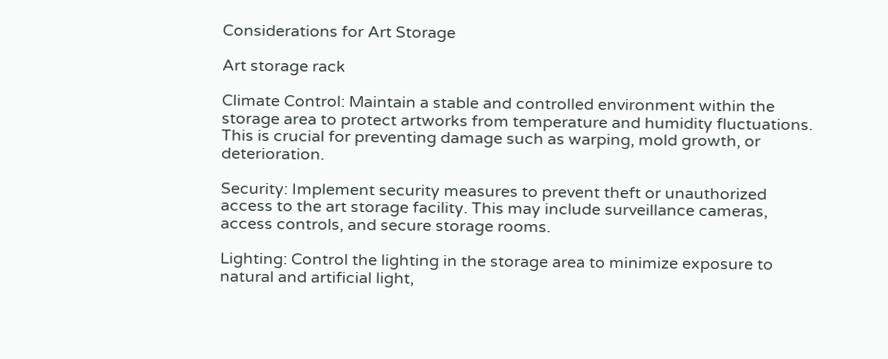Considerations for Art Storage

Art storage rack

Climate Control: Maintain a stable and controlled environment within the storage area to protect artworks from temperature and humidity fluctuations. This is crucial for preventing damage such as warping, mold growth, or deterioration.

Security: Implement security measures to prevent theft or unauthorized access to the art storage facility. This may include surveillance cameras, access controls, and secure storage rooms.

Lighting: Control the lighting in the storage area to minimize exposure to natural and artificial light,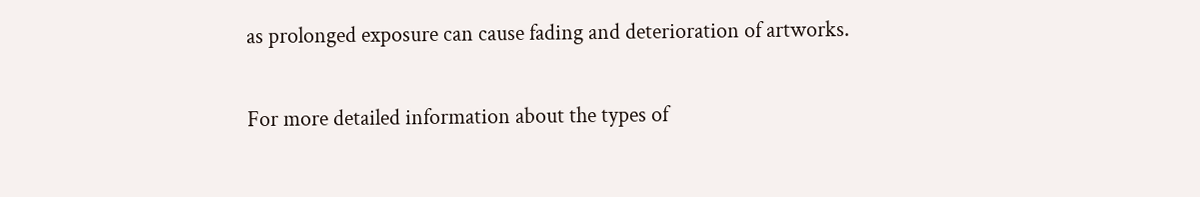as prolonged exposure can cause fading and deterioration of artworks.

For more detailed information about the types of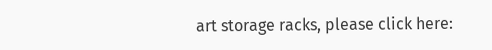art storage racks, please click here: